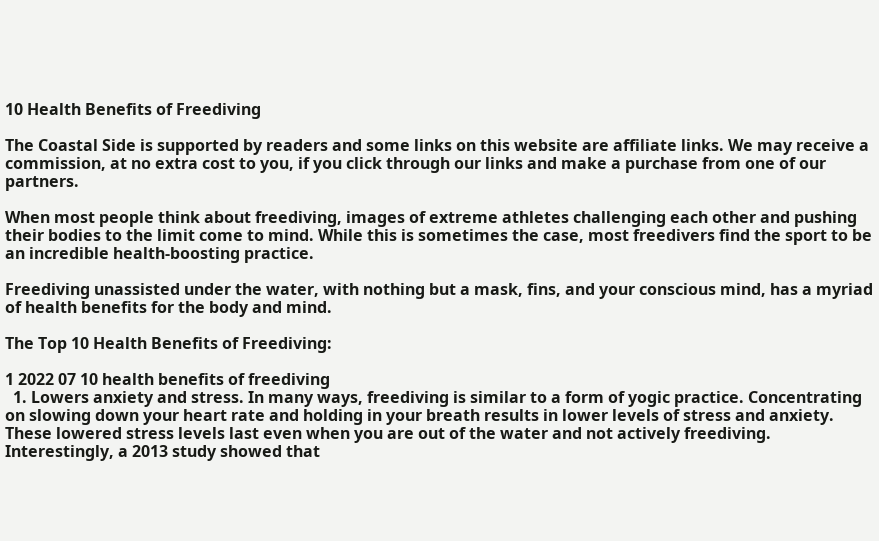10 Health Benefits of Freediving

The Coastal Side is supported by readers and some links on this website are affiliate links. We may receive a commission, at no extra cost to you, if you click through our links and make a purchase from one of our partners.

When most people think about freediving, images of extreme athletes challenging each other and pushing their bodies to the limit come to mind. While this is sometimes the case, most freedivers find the sport to be an incredible health-boosting practice.

Freediving unassisted under the water, with nothing but a mask, fins, and your conscious mind, has a myriad of health benefits for the body and mind.

The Top 10 Health Benefits of Freediving:

1 2022 07 10 health benefits of freediving
  1. Lowers anxiety and stress. In many ways, freediving is similar to a form of yogic practice. Concentrating on slowing down your heart rate and holding in your breath results in lower levels of stress and anxiety. These lowered stress levels last even when you are out of the water and not actively freediving. Interestingly, a 2013 study showed that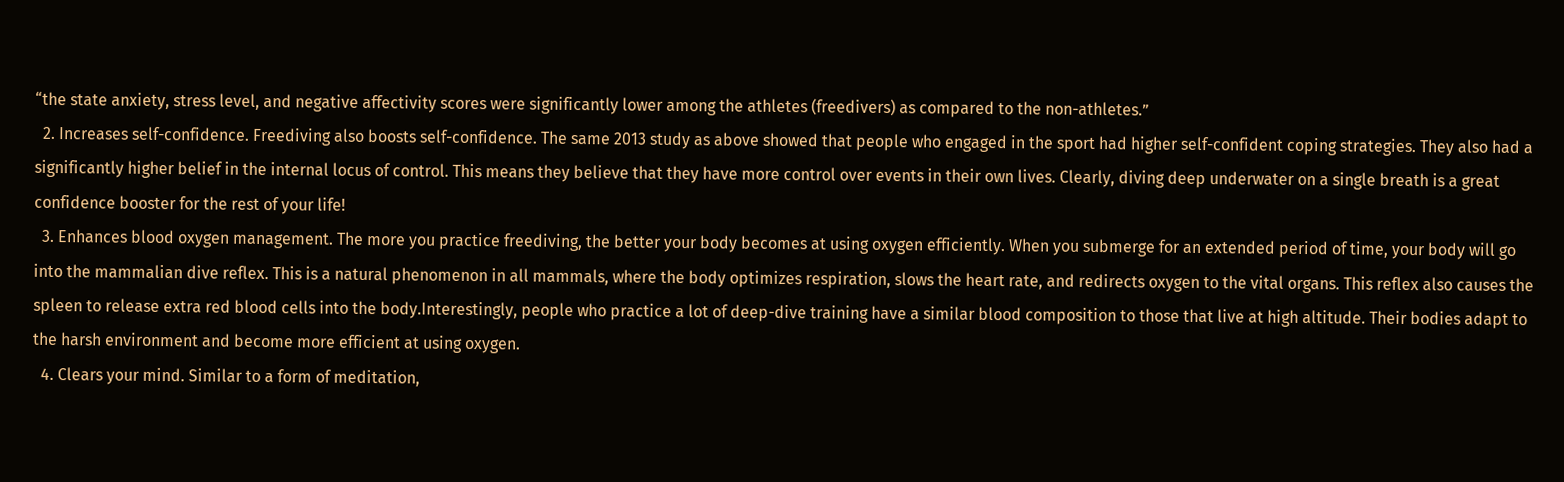“the state anxiety, stress level, and negative affectivity scores were significantly lower among the athletes (freedivers) as compared to the non-athletes.”
  2. Increases self-confidence. Freediving also boosts self-confidence. The same 2013 study as above showed that people who engaged in the sport had higher self-confident coping strategies. They also had a significantly higher belief in the internal locus of control. This means they believe that they have more control over events in their own lives. Clearly, diving deep underwater on a single breath is a great confidence booster for the rest of your life!
  3. Enhances blood oxygen management. The more you practice freediving, the better your body becomes at using oxygen efficiently. When you submerge for an extended period of time, your body will go into the mammalian dive reflex. This is a natural phenomenon in all mammals, where the body optimizes respiration, slows the heart rate, and redirects oxygen to the vital organs. This reflex also causes the spleen to release extra red blood cells into the body.Interestingly, people who practice a lot of deep-dive training have a similar blood composition to those that live at high altitude. Their bodies adapt to the harsh environment and become more efficient at using oxygen.
  4. Clears your mind. Similar to a form of meditation,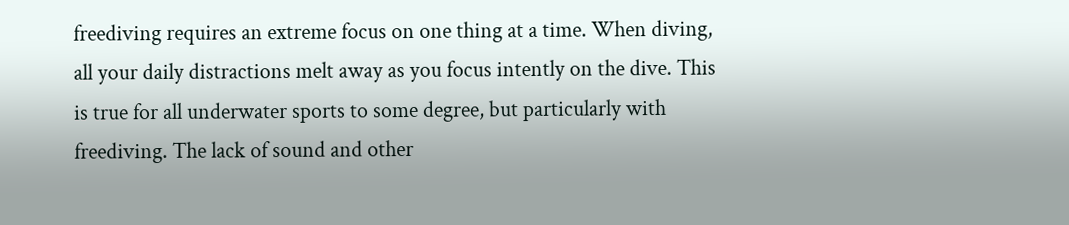freediving requires an extreme focus on one thing at a time. When diving, all your daily distractions melt away as you focus intently on the dive. This is true for all underwater sports to some degree, but particularly with freediving. The lack of sound and other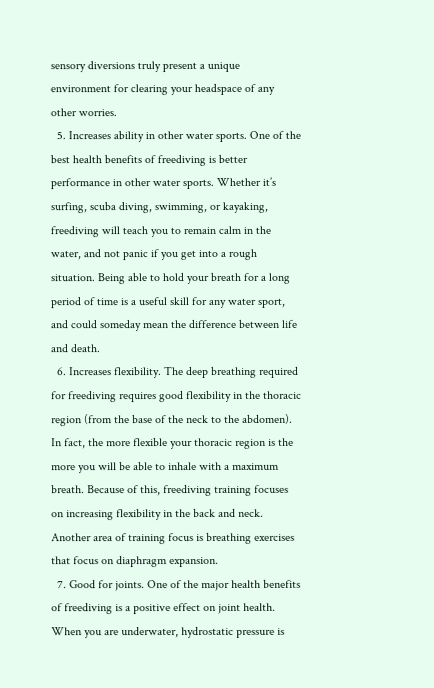sensory diversions truly present a unique environment for clearing your headspace of any other worries.
  5. Increases ability in other water sports. One of the best health benefits of freediving is better performance in other water sports. Whether it’s surfing, scuba diving, swimming, or kayaking, freediving will teach you to remain calm in the water, and not panic if you get into a rough situation. Being able to hold your breath for a long period of time is a useful skill for any water sport, and could someday mean the difference between life and death.
  6. Increases flexibility. The deep breathing required for freediving requires good flexibility in the thoracic region (from the base of the neck to the abdomen). In fact, the more flexible your thoracic region is the more you will be able to inhale with a maximum breath. Because of this, freediving training focuses on increasing flexibility in the back and neck. Another area of training focus is breathing exercises that focus on diaphragm expansion.
  7. Good for joints. One of the major health benefits of freediving is a positive effect on joint health. When you are underwater, hydrostatic pressure is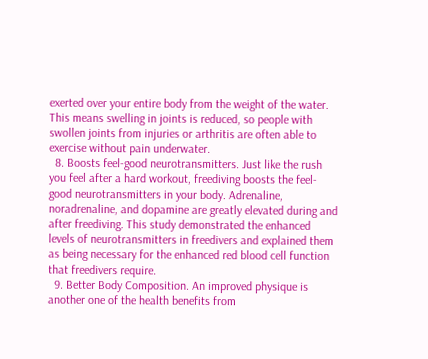exerted over your entire body from the weight of the water. This means swelling in joints is reduced, so people with swollen joints from injuries or arthritis are often able to exercise without pain underwater.
  8. Boosts feel-good neurotransmitters. Just like the rush you feel after a hard workout, freediving boosts the feel-good neurotransmitters in your body. Adrenaline, noradrenaline, and dopamine are greatly elevated during and after freediving. This study demonstrated the enhanced levels of neurotransmitters in freedivers and explained them as being necessary for the enhanced red blood cell function that freedivers require.
  9. Better Body Composition. An improved physique is another one of the health benefits from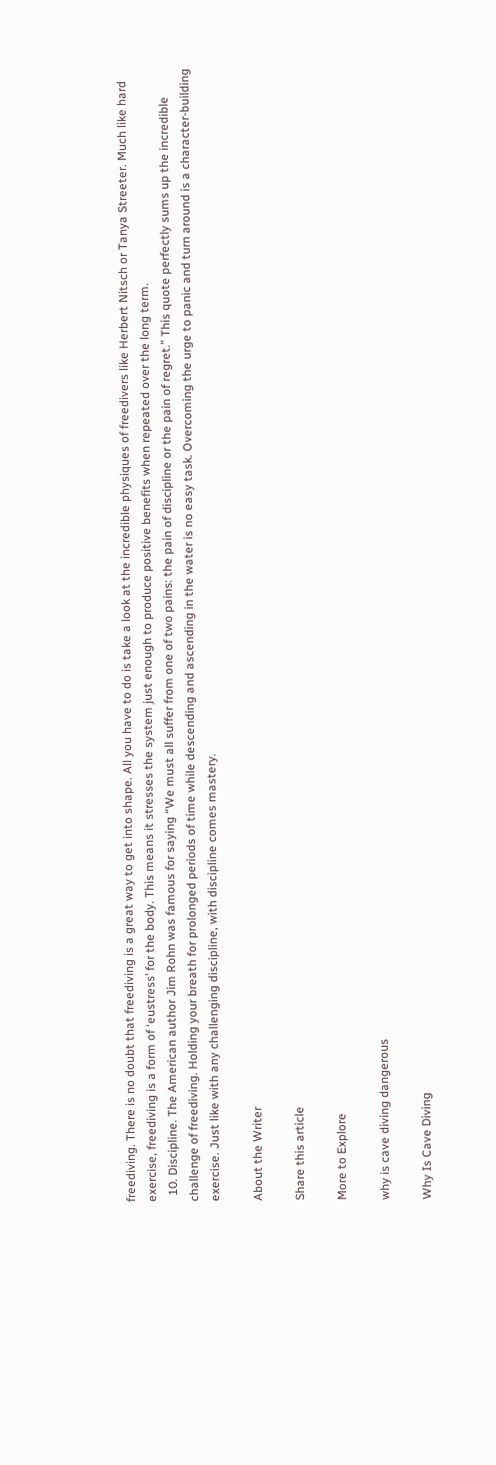freediving. There is no doubt that freediving is a great way to get into shape. All you have to do is take a look at the incredible physiques of freedivers like Herbert Nitsch or Tanya Streeter. Much like hard exercise, freediving is a form of ‘eustress’ for the body. This means it stresses the system just enough to produce positive benefits when repeated over the long term.
  10. Discipline. The American author Jim Rohn was famous for saying “We must all suffer from one of two pains: the pain of discipline or the pain of regret.” This quote perfectly sums up the incredible challenge of freediving. Holding your breath for prolonged periods of time while descending and ascending in the water is no easy task. Overcoming the urge to panic and turn around is a character-building exercise. Just like with any challenging discipline, with discipline comes mastery.

About the Writer

Share this article

More to Explore

why is cave diving dangerous

Why Is Cave Diving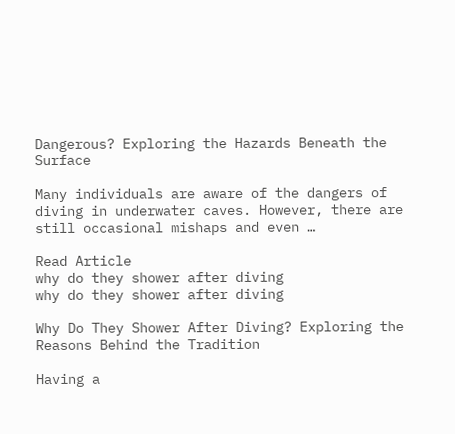Dangerous? Exploring the Hazards Beneath the Surface

Many individuals are aware of the dangers of diving in underwater caves. However, there are still occasional mishaps and even …

Read Article
why do they shower after diving
why do they shower after diving

Why Do They Shower After Diving? Exploring the Reasons Behind the Tradition

Having a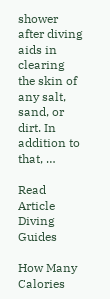shower after diving aids in clearing the skin of any salt, sand, or dirt. In addition to that, …

Read Article
Diving Guides

How Many Calories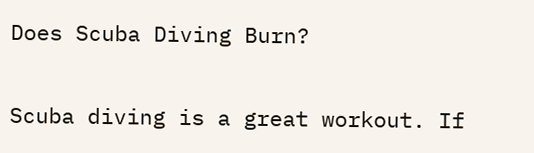Does Scuba Diving Burn?

Scuba diving is a great workout. If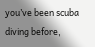you’ve been scuba diving before,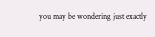you may be wondering just exactly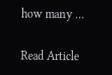how many …

Read Article